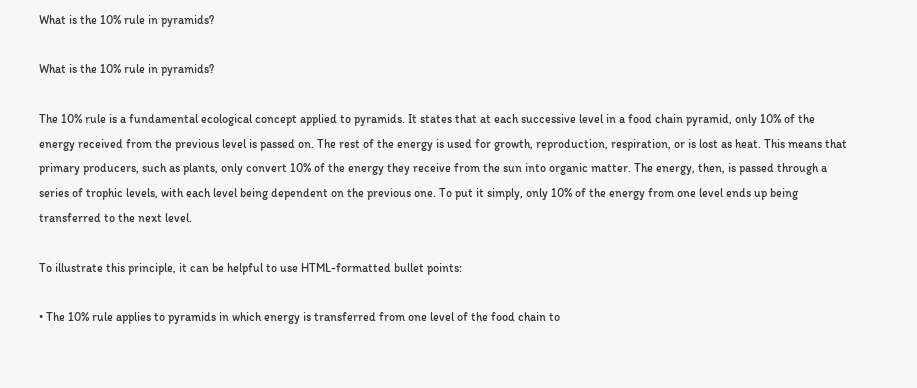What is the 10% rule in pyramids?

What is the 10% rule in pyramids?

The 10% rule is a fundamental ecological concept applied to pyramids. It states that at each successive level in a food chain pyramid, only 10% of the energy received from the previous level is passed on. The rest of the energy is used for growth, reproduction, respiration, or is lost as heat. This means that primary producers, such as plants, only convert 10% of the energy they receive from the sun into organic matter. The energy, then, is passed through a series of trophic levels, with each level being dependent on the previous one. To put it simply, only 10% of the energy from one level ends up being transferred to the next level.

To illustrate this principle, it can be helpful to use HTML-formatted bullet points:

• The 10% rule applies to pyramids in which energy is transferred from one level of the food chain to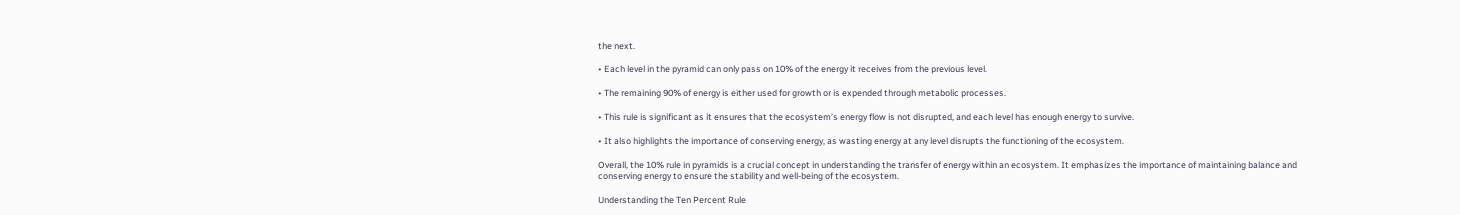the next.

• Each level in the pyramid can only pass on 10% of the energy it receives from the previous level.

• The remaining 90% of energy is either used for growth or is expended through metabolic processes.

• This rule is significant as it ensures that the ecosystem’s energy flow is not disrupted, and each level has enough energy to survive.

• It also highlights the importance of conserving energy, as wasting energy at any level disrupts the functioning of the ecosystem.

Overall, the 10% rule in pyramids is a crucial concept in understanding the transfer of energy within an ecosystem. It emphasizes the importance of maintaining balance and conserving energy to ensure the stability and well-being of the ecosystem.

Understanding the Ten Percent Rule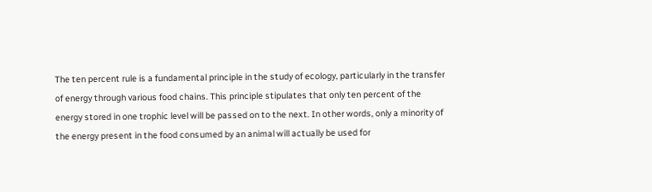The ten percent rule is a fundamental principle in the study of ecology, particularly in the transfer of energy through various food chains. This principle stipulates that only ten percent of the energy stored in one trophic level will be passed on to the next. In other words, only a minority of the energy present in the food consumed by an animal will actually be used for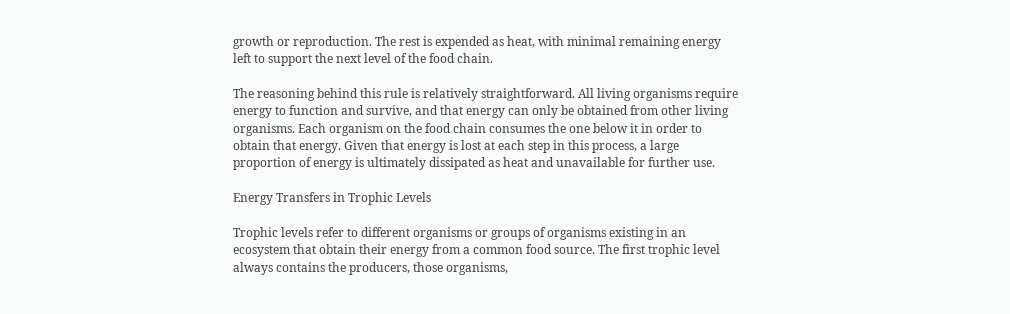growth or reproduction. The rest is expended as heat, with minimal remaining energy left to support the next level of the food chain.

The reasoning behind this rule is relatively straightforward. All living organisms require energy to function and survive, and that energy can only be obtained from other living organisms. Each organism on the food chain consumes the one below it in order to obtain that energy. Given that energy is lost at each step in this process, a large proportion of energy is ultimately dissipated as heat and unavailable for further use.

Energy Transfers in Trophic Levels

Trophic levels refer to different organisms or groups of organisms existing in an ecosystem that obtain their energy from a common food source. The first trophic level always contains the producers, those organisms,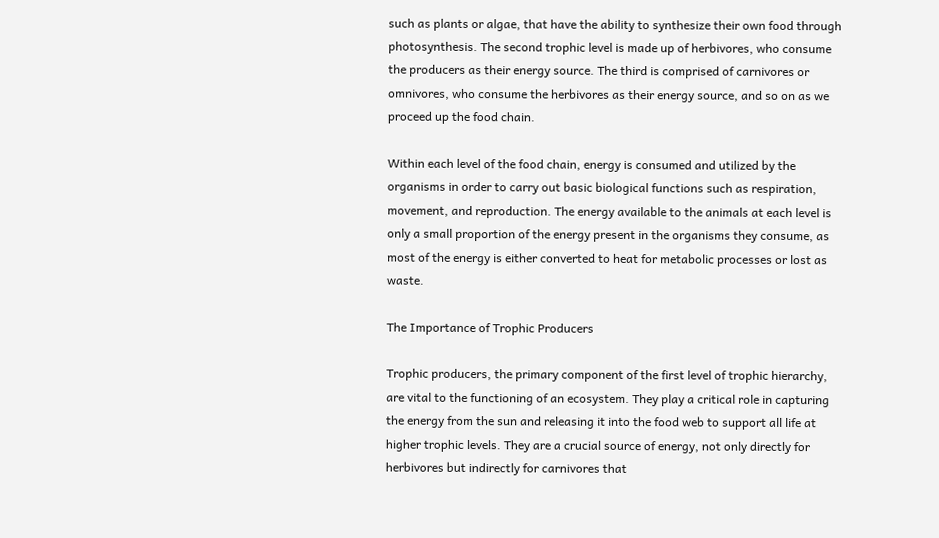such as plants or algae, that have the ability to synthesize their own food through photosynthesis. The second trophic level is made up of herbivores, who consume the producers as their energy source. The third is comprised of carnivores or omnivores, who consume the herbivores as their energy source, and so on as we proceed up the food chain.

Within each level of the food chain, energy is consumed and utilized by the organisms in order to carry out basic biological functions such as respiration, movement, and reproduction. The energy available to the animals at each level is only a small proportion of the energy present in the organisms they consume, as most of the energy is either converted to heat for metabolic processes or lost as waste.

The Importance of Trophic Producers

Trophic producers, the primary component of the first level of trophic hierarchy, are vital to the functioning of an ecosystem. They play a critical role in capturing the energy from the sun and releasing it into the food web to support all life at higher trophic levels. They are a crucial source of energy, not only directly for herbivores but indirectly for carnivores that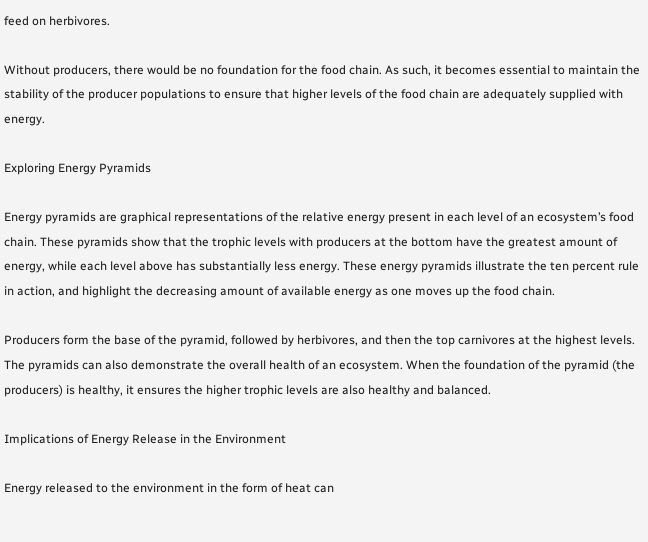feed on herbivores.

Without producers, there would be no foundation for the food chain. As such, it becomes essential to maintain the stability of the producer populations to ensure that higher levels of the food chain are adequately supplied with energy.

Exploring Energy Pyramids

Energy pyramids are graphical representations of the relative energy present in each level of an ecosystem’s food chain. These pyramids show that the trophic levels with producers at the bottom have the greatest amount of energy, while each level above has substantially less energy. These energy pyramids illustrate the ten percent rule in action, and highlight the decreasing amount of available energy as one moves up the food chain.

Producers form the base of the pyramid, followed by herbivores, and then the top carnivores at the highest levels. The pyramids can also demonstrate the overall health of an ecosystem. When the foundation of the pyramid (the producers) is healthy, it ensures the higher trophic levels are also healthy and balanced.

Implications of Energy Release in the Environment

Energy released to the environment in the form of heat can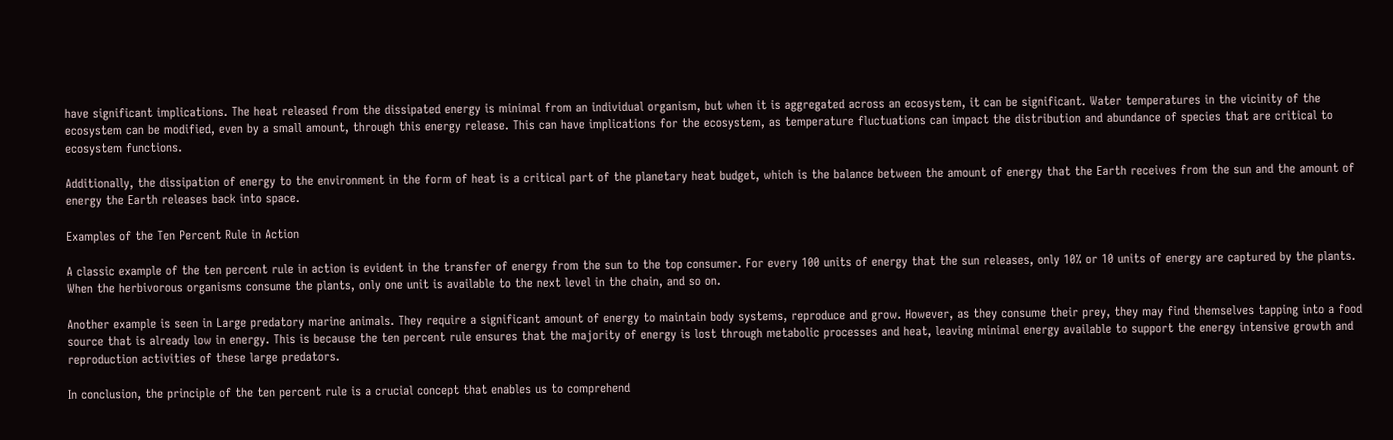have significant implications. The heat released from the dissipated energy is minimal from an individual organism, but when it is aggregated across an ecosystem, it can be significant. Water temperatures in the vicinity of the ecosystem can be modified, even by a small amount, through this energy release. This can have implications for the ecosystem, as temperature fluctuations can impact the distribution and abundance of species that are critical to ecosystem functions.

Additionally, the dissipation of energy to the environment in the form of heat is a critical part of the planetary heat budget, which is the balance between the amount of energy that the Earth receives from the sun and the amount of energy the Earth releases back into space.

Examples of the Ten Percent Rule in Action

A classic example of the ten percent rule in action is evident in the transfer of energy from the sun to the top consumer. For every 100 units of energy that the sun releases, only 10% or 10 units of energy are captured by the plants. When the herbivorous organisms consume the plants, only one unit is available to the next level in the chain, and so on.

Another example is seen in Large predatory marine animals. They require a significant amount of energy to maintain body systems, reproduce and grow. However, as they consume their prey, they may find themselves tapping into a food source that is already low in energy. This is because the ten percent rule ensures that the majority of energy is lost through metabolic processes and heat, leaving minimal energy available to support the energy intensive growth and reproduction activities of these large predators.

In conclusion, the principle of the ten percent rule is a crucial concept that enables us to comprehend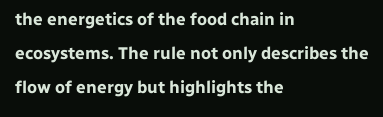the energetics of the food chain in ecosystems. The rule not only describes the flow of energy but highlights the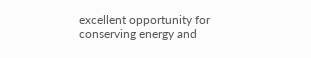excellent opportunity for conserving energy and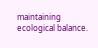maintaining ecological balance.